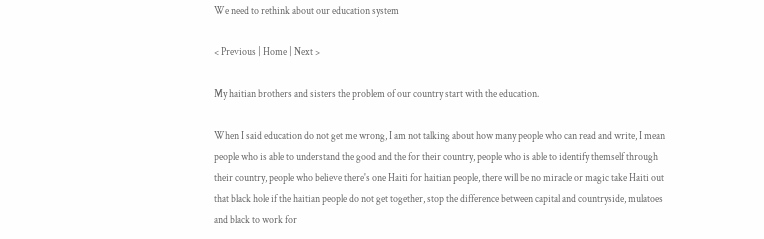We need to rethink about our education system

< Previous | Home | Next >

My haitian brothers and sisters the problem of our country start with the education.

When I said education do not get me wrong, I am not talking about how many people who can read and write, I mean people who is able to understand the good and the for their country, people who is able to identify themself through their country, people who believe there's one Haiti for haitian people, there will be no miracle or magic take Haiti out that black hole if the haitian people do not get together, stop the difference between capital and countryside, mulatoes and black to work for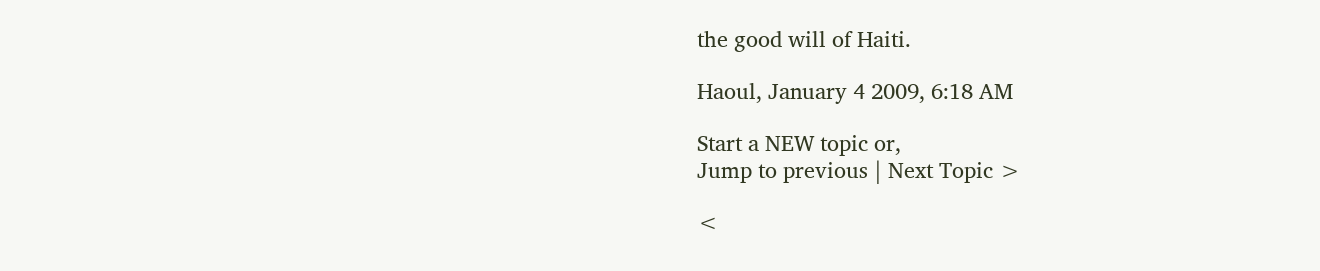the good will of Haiti.

Haoul, January 4 2009, 6:18 AM

Start a NEW topic or,
Jump to previous | Next Topic >

<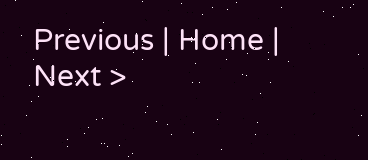Previous | Home | Next >